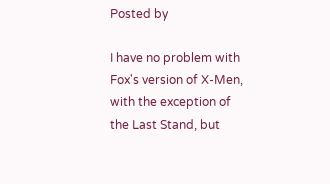Posted by

I have no problem with Fox's version of X-Men, with the exception of the Last Stand, but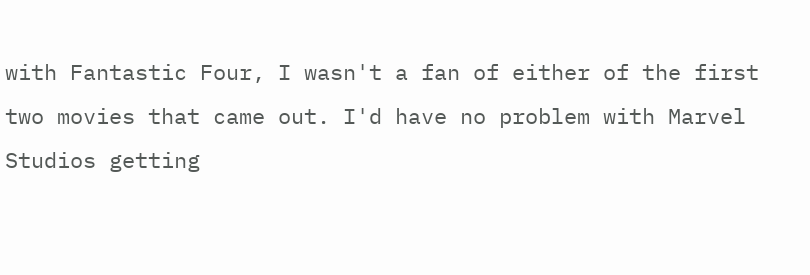with Fantastic Four, I wasn't a fan of either of the first two movies that came out. I'd have no problem with Marvel Studios getting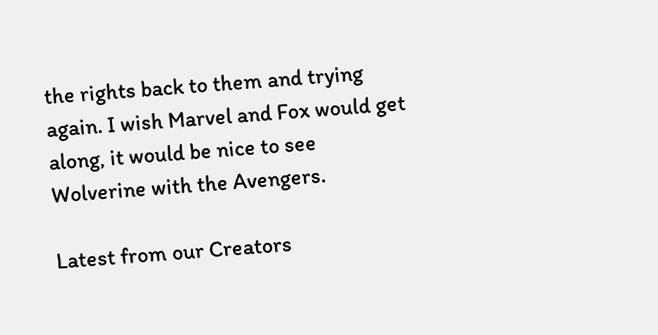the rights back to them and trying again. I wish Marvel and Fox would get along, it would be nice to see Wolverine with the Avengers.

Latest from our Creators